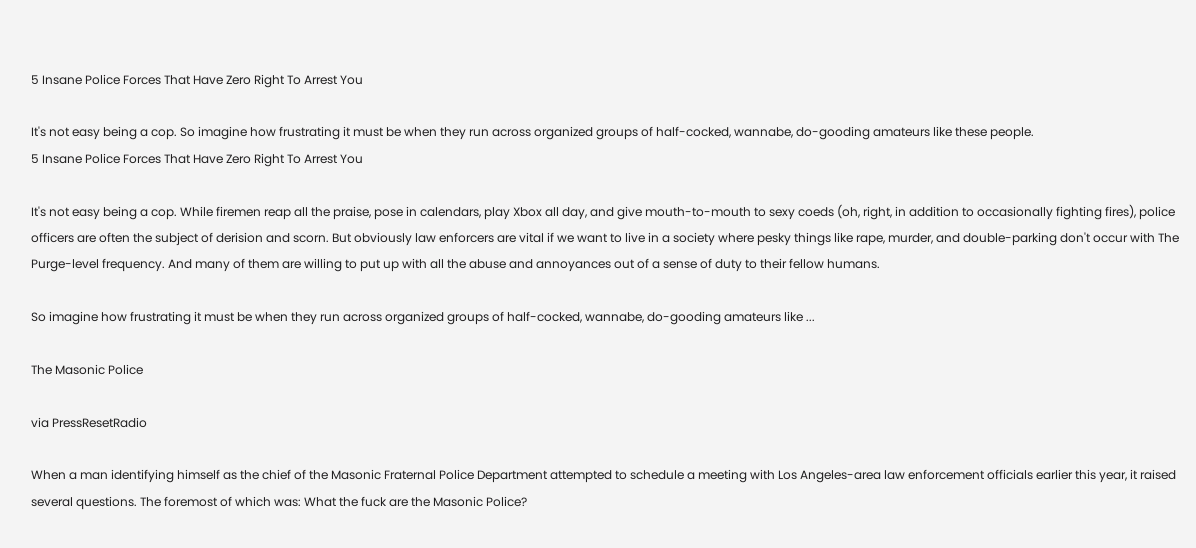5 Insane Police Forces That Have Zero Right To Arrest You

It's not easy being a cop. So imagine how frustrating it must be when they run across organized groups of half-cocked, wannabe, do-gooding amateurs like these people.
5 Insane Police Forces That Have Zero Right To Arrest You

It's not easy being a cop. While firemen reap all the praise, pose in calendars, play Xbox all day, and give mouth-to-mouth to sexy coeds (oh, right, in addition to occasionally fighting fires), police officers are often the subject of derision and scorn. But obviously law enforcers are vital if we want to live in a society where pesky things like rape, murder, and double-parking don't occur with The Purge-level frequency. And many of them are willing to put up with all the abuse and annoyances out of a sense of duty to their fellow humans.

So imagine how frustrating it must be when they run across organized groups of half-cocked, wannabe, do-gooding amateurs like ...

The Masonic Police

via PressResetRadio

When a man identifying himself as the chief of the Masonic Fraternal Police Department attempted to schedule a meeting with Los Angeles-area law enforcement officials earlier this year, it raised several questions. The foremost of which was: What the fuck are the Masonic Police?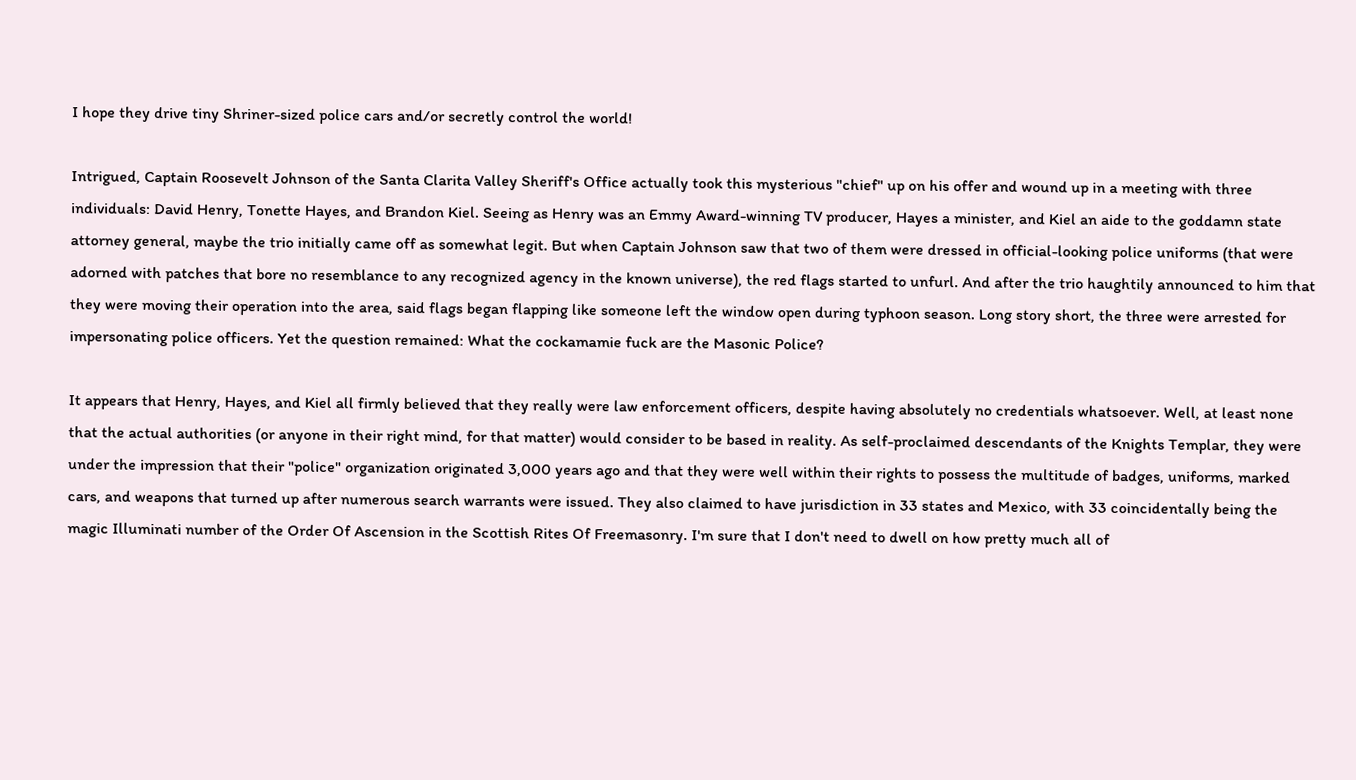I hope they drive tiny Shriner-sized police cars and/or secretly control the world!

Intrigued, Captain Roosevelt Johnson of the Santa Clarita Valley Sheriff's Office actually took this mysterious "chief" up on his offer and wound up in a meeting with three individuals: David Henry, Tonette Hayes, and Brandon Kiel. Seeing as Henry was an Emmy Award-winning TV producer, Hayes a minister, and Kiel an aide to the goddamn state attorney general, maybe the trio initially came off as somewhat legit. But when Captain Johnson saw that two of them were dressed in official-looking police uniforms (that were adorned with patches that bore no resemblance to any recognized agency in the known universe), the red flags started to unfurl. And after the trio haughtily announced to him that they were moving their operation into the area, said flags began flapping like someone left the window open during typhoon season. Long story short, the three were arrested for impersonating police officers. Yet the question remained: What the cockamamie fuck are the Masonic Police?

It appears that Henry, Hayes, and Kiel all firmly believed that they really were law enforcement officers, despite having absolutely no credentials whatsoever. Well, at least none that the actual authorities (or anyone in their right mind, for that matter) would consider to be based in reality. As self-proclaimed descendants of the Knights Templar, they were under the impression that their "police" organization originated 3,000 years ago and that they were well within their rights to possess the multitude of badges, uniforms, marked cars, and weapons that turned up after numerous search warrants were issued. They also claimed to have jurisdiction in 33 states and Mexico, with 33 coincidentally being the magic Illuminati number of the Order Of Ascension in the Scottish Rites Of Freemasonry. I'm sure that I don't need to dwell on how pretty much all of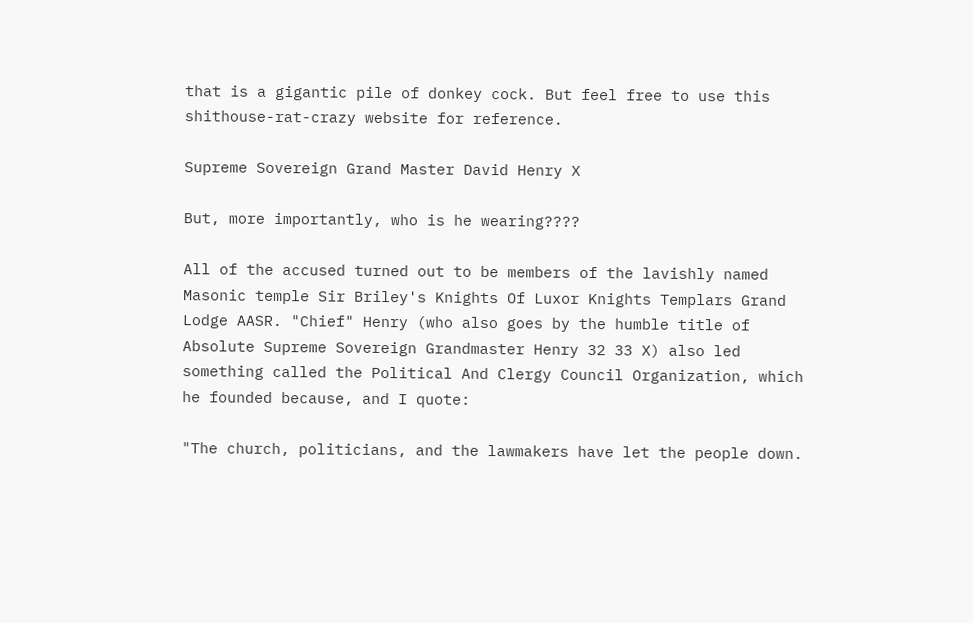that is a gigantic pile of donkey cock. But feel free to use this shithouse-rat-crazy website for reference.

Supreme Sovereign Grand Master David Henry X

But, more importantly, who is he wearing????

All of the accused turned out to be members of the lavishly named Masonic temple Sir Briley's Knights Of Luxor Knights Templars Grand Lodge AASR. "Chief" Henry (who also goes by the humble title of Absolute Supreme Sovereign Grandmaster Henry 32 33 X) also led something called the Political And Clergy Council Organization, which he founded because, and I quote:

"The church, politicians, and the lawmakers have let the people down.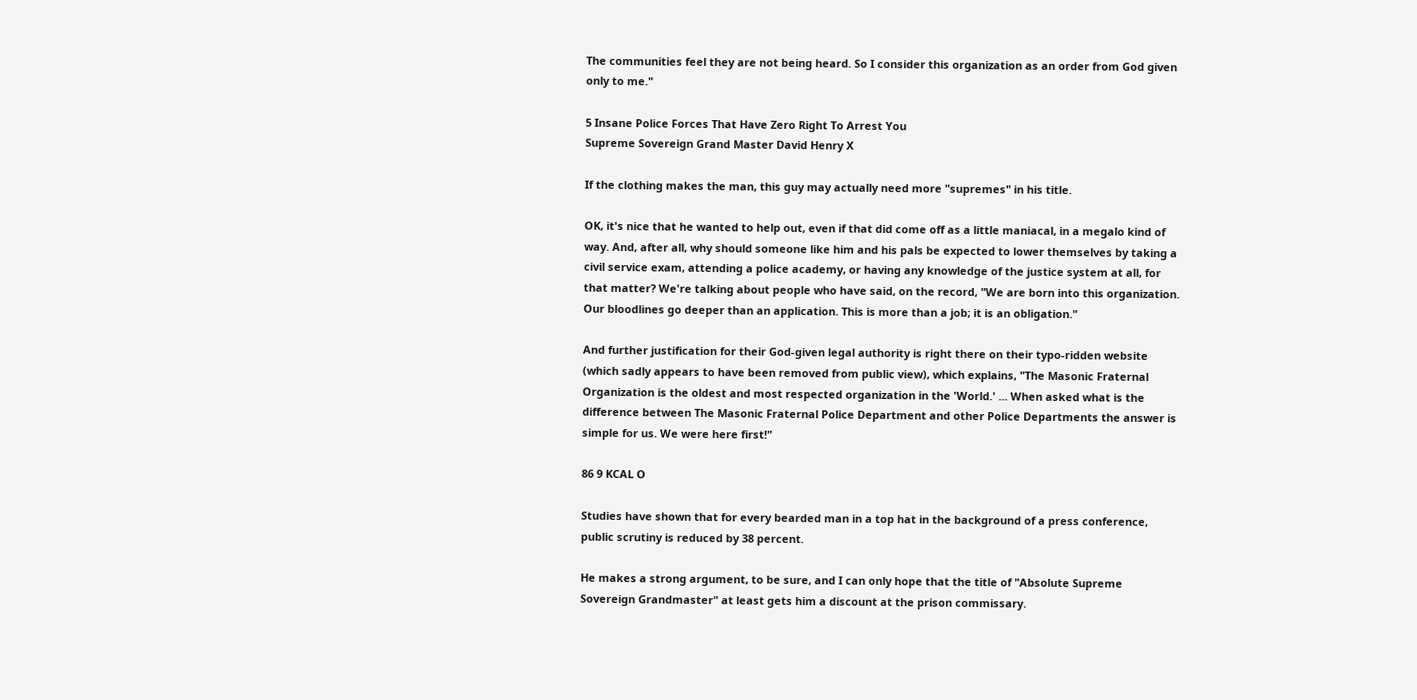The communities feel they are not being heard. So I consider this organization as an order from God given only to me."

5 Insane Police Forces That Have Zero Right To Arrest You
Supreme Sovereign Grand Master David Henry X

If the clothing makes the man, this guy may actually need more "supremes" in his title.

OK, it's nice that he wanted to help out, even if that did come off as a little maniacal, in a megalo kind of way. And, after all, why should someone like him and his pals be expected to lower themselves by taking a civil service exam, attending a police academy, or having any knowledge of the justice system at all, for that matter? We're talking about people who have said, on the record, "We are born into this organization. Our bloodlines go deeper than an application. This is more than a job; it is an obligation."

And further justification for their God-given legal authority is right there on their typo-ridden website (which sadly appears to have been removed from public view), which explains, "The Masonic Fraternal Organization is the oldest and most respected organization in the 'World.' ... When asked what is the difference between The Masonic Fraternal Police Department and other Police Departments the answer is simple for us. We were here first!"

86 9 KCAL O

Studies have shown that for every bearded man in a top hat in the background of a press conference, public scrutiny is reduced by 38 percent.

He makes a strong argument, to be sure, and I can only hope that the title of "Absolute Supreme Sovereign Grandmaster" at least gets him a discount at the prison commissary.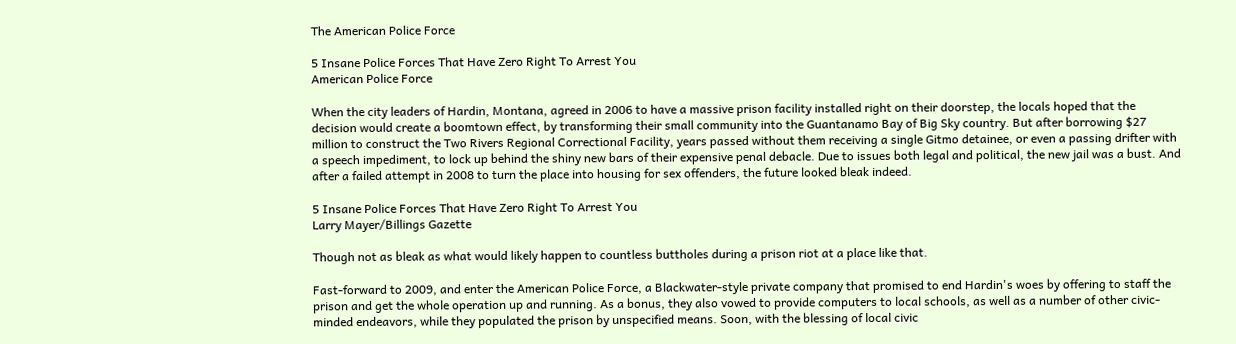The American Police Force

5 Insane Police Forces That Have Zero Right To Arrest You
American Police Force

When the city leaders of Hardin, Montana, agreed in 2006 to have a massive prison facility installed right on their doorstep, the locals hoped that the decision would create a boomtown effect, by transforming their small community into the Guantanamo Bay of Big Sky country. But after borrowing $27 million to construct the Two Rivers Regional Correctional Facility, years passed without them receiving a single Gitmo detainee, or even a passing drifter with a speech impediment, to lock up behind the shiny new bars of their expensive penal debacle. Due to issues both legal and political, the new jail was a bust. And after a failed attempt in 2008 to turn the place into housing for sex offenders, the future looked bleak indeed.

5 Insane Police Forces That Have Zero Right To Arrest You
Larry Mayer/Billings Gazette

Though not as bleak as what would likely happen to countless buttholes during a prison riot at a place like that.

Fast-forward to 2009, and enter the American Police Force, a Blackwater-style private company that promised to end Hardin's woes by offering to staff the prison and get the whole operation up and running. As a bonus, they also vowed to provide computers to local schools, as well as a number of other civic-minded endeavors, while they populated the prison by unspecified means. Soon, with the blessing of local civic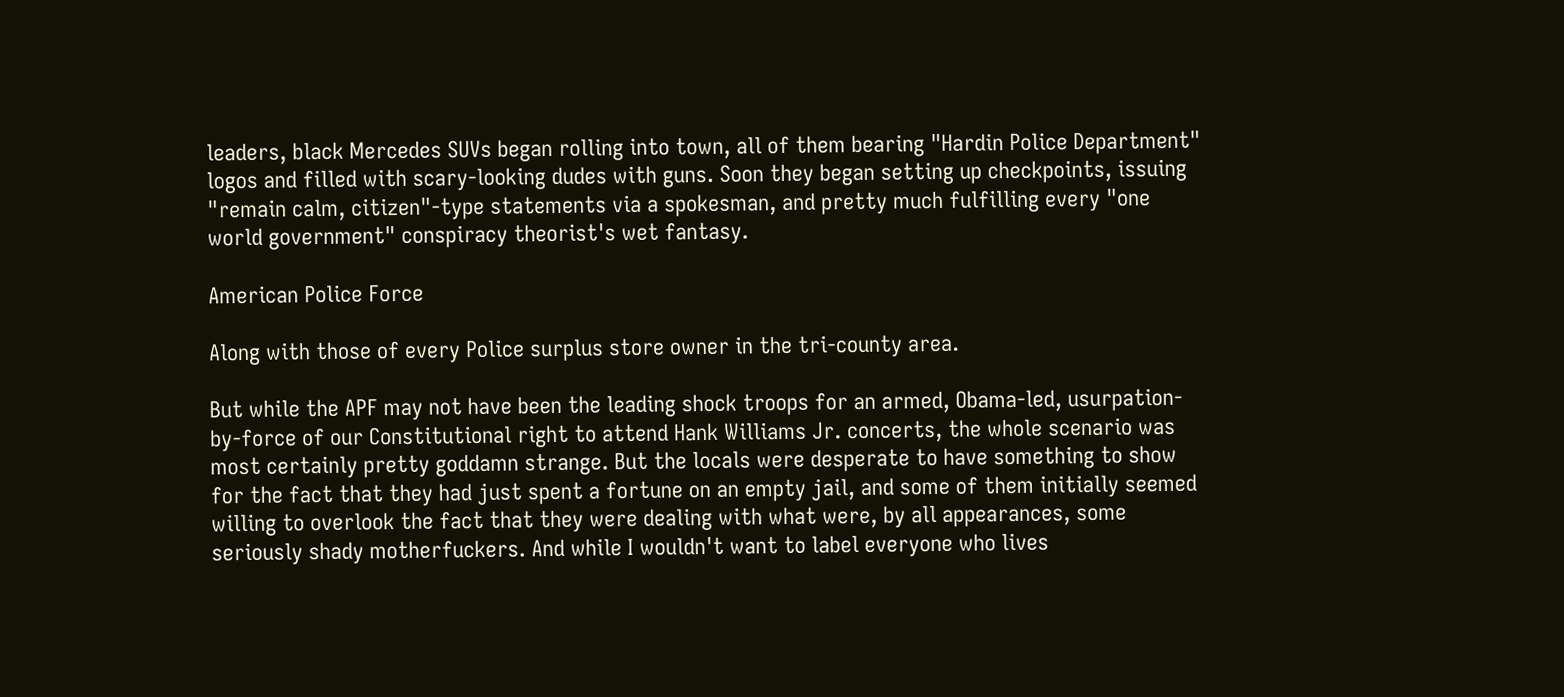leaders, black Mercedes SUVs began rolling into town, all of them bearing "Hardin Police Department" logos and filled with scary-looking dudes with guns. Soon they began setting up checkpoints, issuing "remain calm, citizen"-type statements via a spokesman, and pretty much fulfilling every "one world government" conspiracy theorist's wet fantasy.

American Police Force

Along with those of every Police surplus store owner in the tri-county area.

But while the APF may not have been the leading shock troops for an armed, Obama-led, usurpation-by-force of our Constitutional right to attend Hank Williams Jr. concerts, the whole scenario was most certainly pretty goddamn strange. But the locals were desperate to have something to show for the fact that they had just spent a fortune on an empty jail, and some of them initially seemed willing to overlook the fact that they were dealing with what were, by all appearances, some seriously shady motherfuckers. And while I wouldn't want to label everyone who lives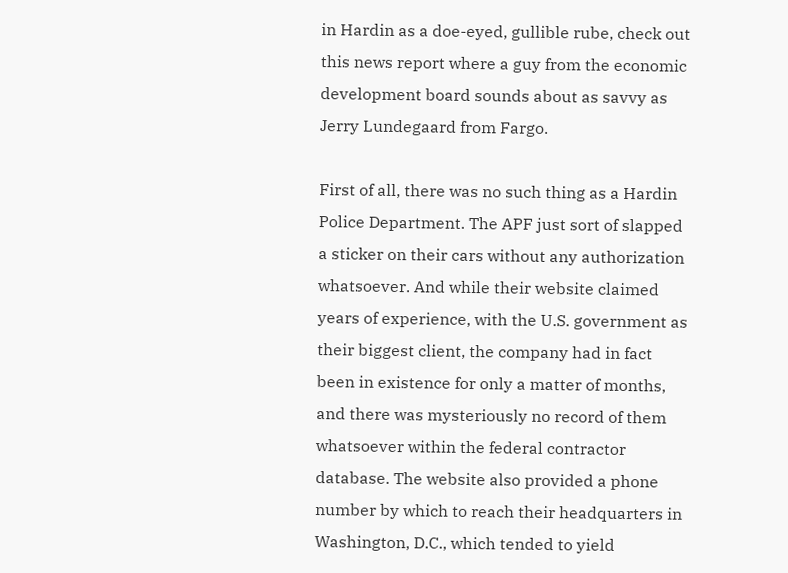in Hardin as a doe-eyed, gullible rube, check out this news report where a guy from the economic development board sounds about as savvy as Jerry Lundegaard from Fargo.

First of all, there was no such thing as a Hardin Police Department. The APF just sort of slapped a sticker on their cars without any authorization whatsoever. And while their website claimed years of experience, with the U.S. government as their biggest client, the company had in fact been in existence for only a matter of months, and there was mysteriously no record of them whatsoever within the federal contractor database. The website also provided a phone number by which to reach their headquarters in Washington, D.C., which tended to yield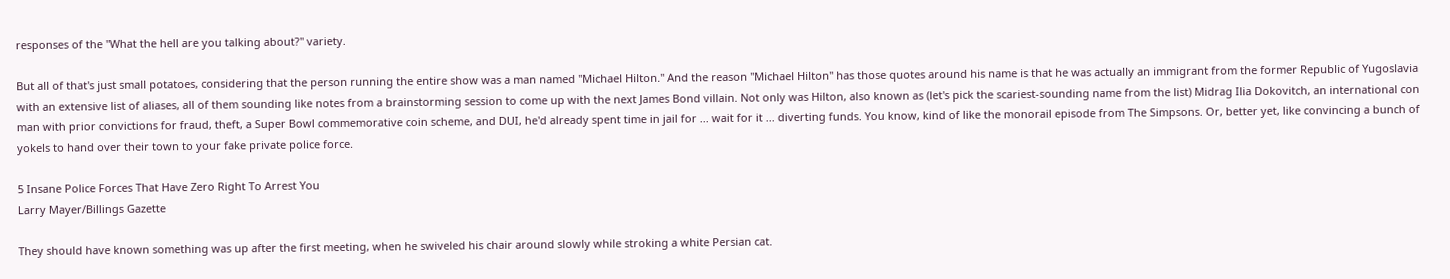responses of the "What the hell are you talking about?" variety.

But all of that's just small potatoes, considering that the person running the entire show was a man named "Michael Hilton." And the reason "Michael Hilton" has those quotes around his name is that he was actually an immigrant from the former Republic of Yugoslavia with an extensive list of aliases, all of them sounding like notes from a brainstorming session to come up with the next James Bond villain. Not only was Hilton, also known as (let's pick the scariest-sounding name from the list) Midrag Ilia Dokovitch, an international con man with prior convictions for fraud, theft, a Super Bowl commemorative coin scheme, and DUI, he'd already spent time in jail for ... wait for it ... diverting funds. You know, kind of like the monorail episode from The Simpsons. Or, better yet, like convincing a bunch of yokels to hand over their town to your fake private police force.

5 Insane Police Forces That Have Zero Right To Arrest You
Larry Mayer/Billings Gazette

They should have known something was up after the first meeting, when he swiveled his chair around slowly while stroking a white Persian cat.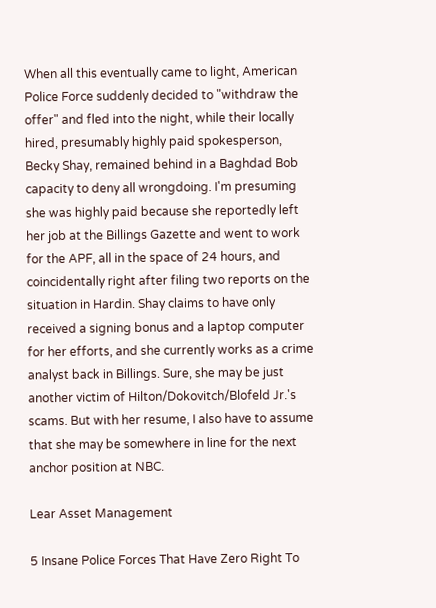When all this eventually came to light, American Police Force suddenly decided to "withdraw the offer" and fled into the night, while their locally hired, presumably highly paid spokesperson, Becky Shay, remained behind in a Baghdad Bob capacity to deny all wrongdoing. I'm presuming she was highly paid because she reportedly left her job at the Billings Gazette and went to work for the APF, all in the space of 24 hours, and coincidentally right after filing two reports on the situation in Hardin. Shay claims to have only received a signing bonus and a laptop computer for her efforts, and she currently works as a crime analyst back in Billings. Sure, she may be just another victim of Hilton/Dokovitch/Blofeld Jr.'s scams. But with her resume, I also have to assume that she may be somewhere in line for the next anchor position at NBC.

Lear Asset Management

5 Insane Police Forces That Have Zero Right To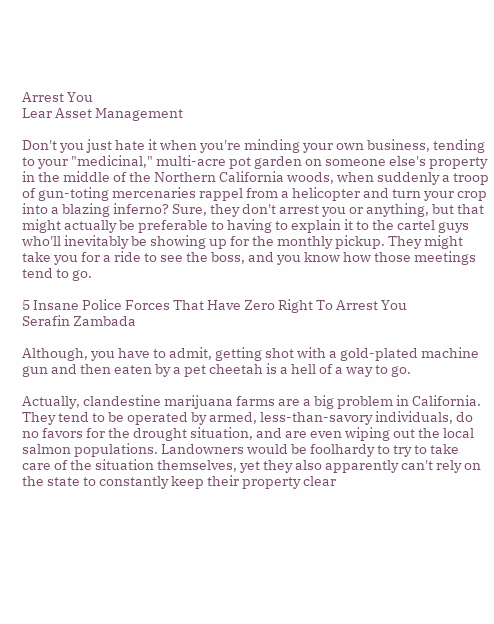Arrest You
Lear Asset Management

Don't you just hate it when you're minding your own business, tending to your "medicinal," multi-acre pot garden on someone else's property in the middle of the Northern California woods, when suddenly a troop of gun-toting mercenaries rappel from a helicopter and turn your crop into a blazing inferno? Sure, they don't arrest you or anything, but that might actually be preferable to having to explain it to the cartel guys who'll inevitably be showing up for the monthly pickup. They might take you for a ride to see the boss, and you know how those meetings tend to go.

5 Insane Police Forces That Have Zero Right To Arrest You
Serafin Zambada

Although, you have to admit, getting shot with a gold-plated machine gun and then eaten by a pet cheetah is a hell of a way to go.

Actually, clandestine marijuana farms are a big problem in California. They tend to be operated by armed, less-than-savory individuals, do no favors for the drought situation, and are even wiping out the local salmon populations. Landowners would be foolhardy to try to take care of the situation themselves, yet they also apparently can't rely on the state to constantly keep their property clear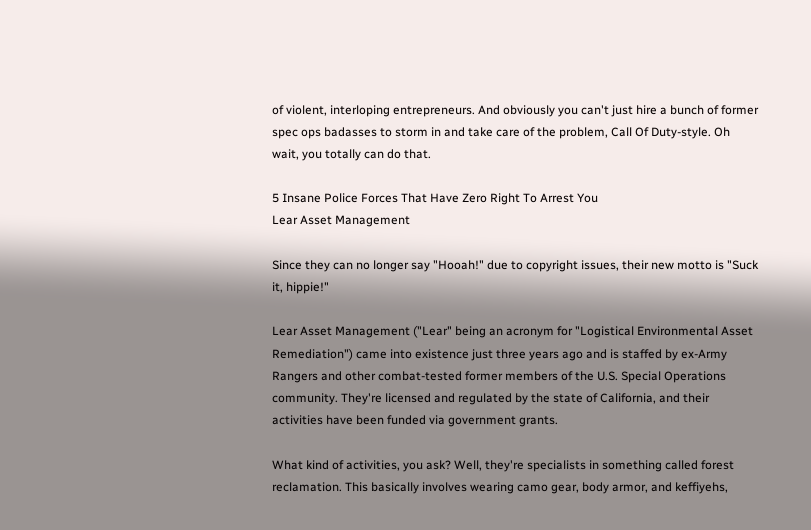of violent, interloping entrepreneurs. And obviously you can't just hire a bunch of former spec ops badasses to storm in and take care of the problem, Call Of Duty-style. Oh wait, you totally can do that.

5 Insane Police Forces That Have Zero Right To Arrest You
Lear Asset Management

Since they can no longer say "Hooah!" due to copyright issues, their new motto is "Suck it, hippie!"

Lear Asset Management ("Lear" being an acronym for "Logistical Environmental Asset Remediation") came into existence just three years ago and is staffed by ex-Army Rangers and other combat-tested former members of the U.S. Special Operations community. They're licensed and regulated by the state of California, and their activities have been funded via government grants.

What kind of activities, you ask? Well, they're specialists in something called forest reclamation. This basically involves wearing camo gear, body armor, and keffiyehs,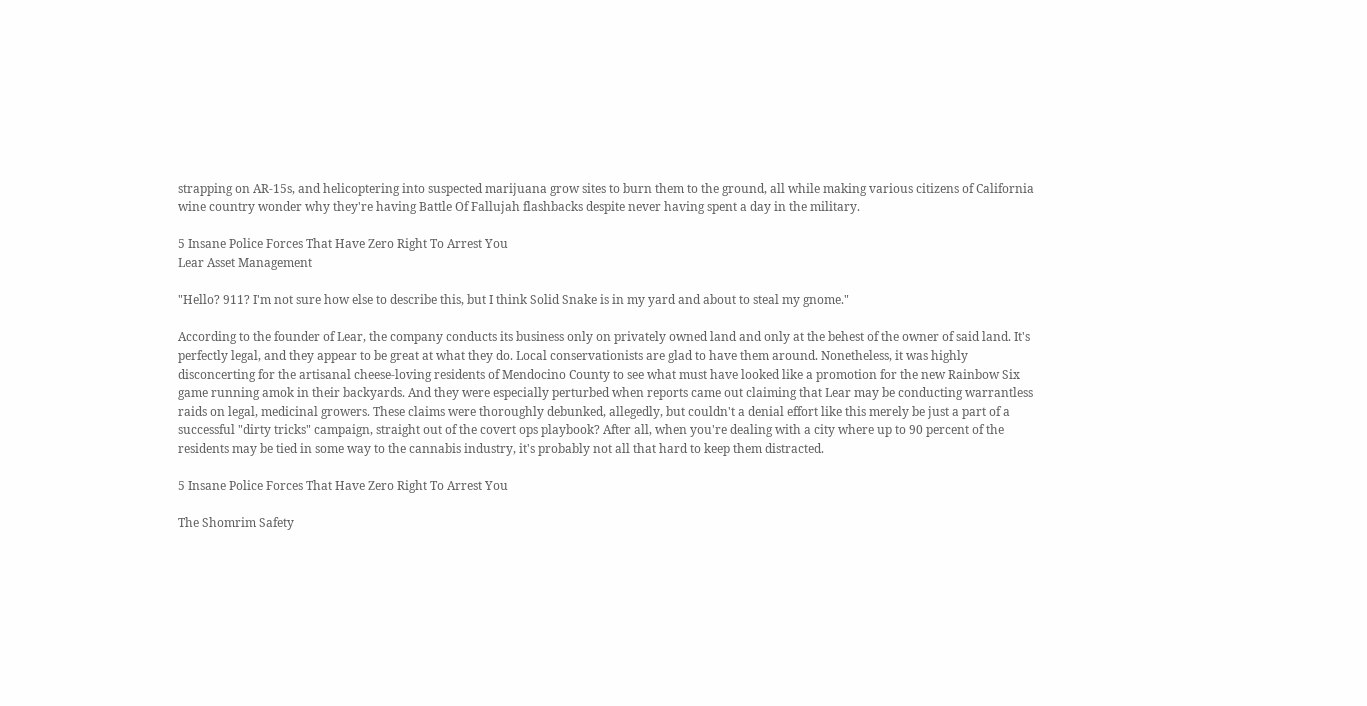strapping on AR-15s, and helicoptering into suspected marijuana grow sites to burn them to the ground, all while making various citizens of California wine country wonder why they're having Battle Of Fallujah flashbacks despite never having spent a day in the military.

5 Insane Police Forces That Have Zero Right To Arrest You
Lear Asset Management

"Hello? 911? I'm not sure how else to describe this, but I think Solid Snake is in my yard and about to steal my gnome."

According to the founder of Lear, the company conducts its business only on privately owned land and only at the behest of the owner of said land. It's perfectly legal, and they appear to be great at what they do. Local conservationists are glad to have them around. Nonetheless, it was highly disconcerting for the artisanal cheese-loving residents of Mendocino County to see what must have looked like a promotion for the new Rainbow Six game running amok in their backyards. And they were especially perturbed when reports came out claiming that Lear may be conducting warrantless raids on legal, medicinal growers. These claims were thoroughly debunked, allegedly, but couldn't a denial effort like this merely be just a part of a successful "dirty tricks" campaign, straight out of the covert ops playbook? After all, when you're dealing with a city where up to 90 percent of the residents may be tied in some way to the cannabis industry, it's probably not all that hard to keep them distracted.

5 Insane Police Forces That Have Zero Right To Arrest You

The Shomrim Safety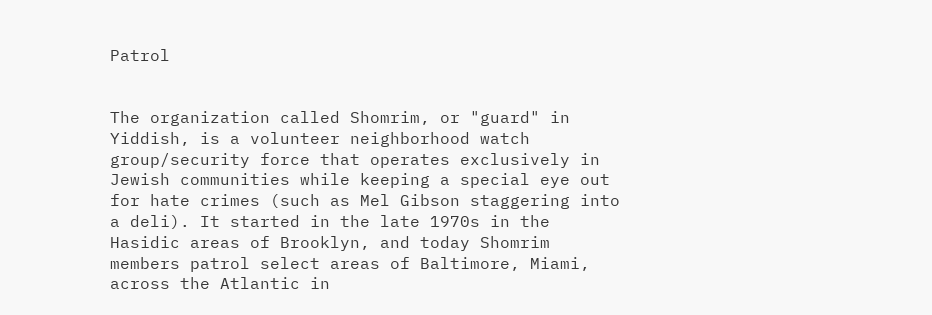Patrol


The organization called Shomrim, or "guard" in Yiddish, is a volunteer neighborhood watch group/security force that operates exclusively in Jewish communities while keeping a special eye out for hate crimes (such as Mel Gibson staggering into a deli). It started in the late 1970s in the Hasidic areas of Brooklyn, and today Shomrim members patrol select areas of Baltimore, Miami, across the Atlantic in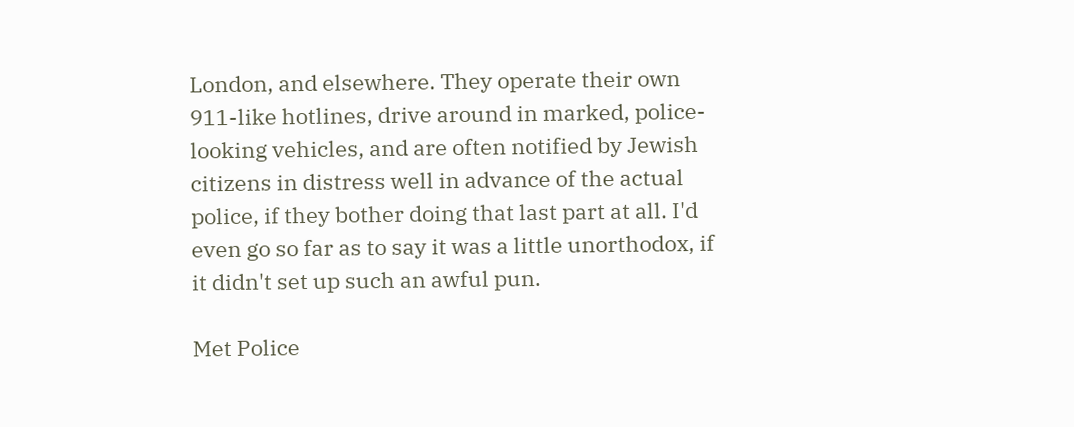London, and elsewhere. They operate their own 911-like hotlines, drive around in marked, police-looking vehicles, and are often notified by Jewish citizens in distress well in advance of the actual police, if they bother doing that last part at all. I'd even go so far as to say it was a little unorthodox, if it didn't set up such an awful pun.

Met Police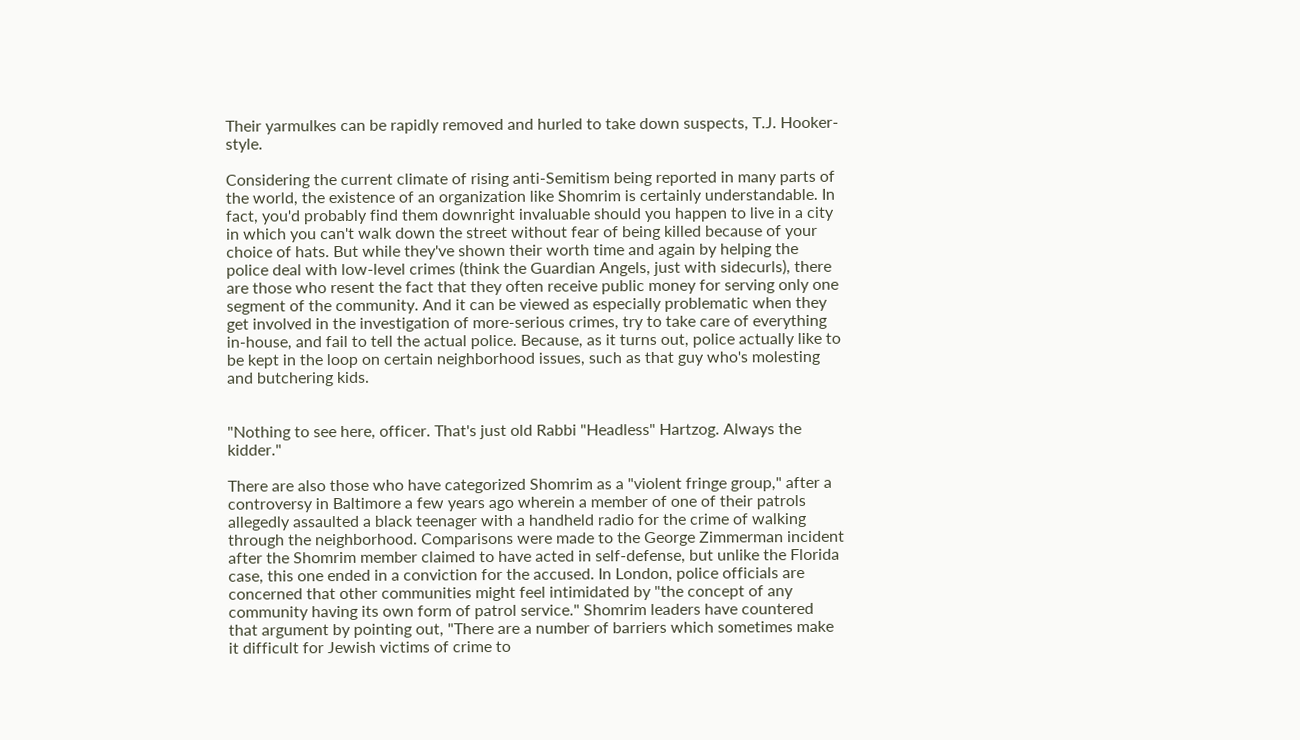Their yarmulkes can be rapidly removed and hurled to take down suspects, T.J. Hooker-style.

Considering the current climate of rising anti-Semitism being reported in many parts of the world, the existence of an organization like Shomrim is certainly understandable. In fact, you'd probably find them downright invaluable should you happen to live in a city in which you can't walk down the street without fear of being killed because of your choice of hats. But while they've shown their worth time and again by helping the police deal with low-level crimes (think the Guardian Angels, just with sidecurls), there are those who resent the fact that they often receive public money for serving only one segment of the community. And it can be viewed as especially problematic when they get involved in the investigation of more-serious crimes, try to take care of everything in-house, and fail to tell the actual police. Because, as it turns out, police actually like to be kept in the loop on certain neighborhood issues, such as that guy who's molesting and butchering kids.


"Nothing to see here, officer. That's just old Rabbi "Headless" Hartzog. Always the kidder."

There are also those who have categorized Shomrim as a "violent fringe group," after a controversy in Baltimore a few years ago wherein a member of one of their patrols allegedly assaulted a black teenager with a handheld radio for the crime of walking through the neighborhood. Comparisons were made to the George Zimmerman incident after the Shomrim member claimed to have acted in self-defense, but unlike the Florida case, this one ended in a conviction for the accused. In London, police officials are concerned that other communities might feel intimidated by "the concept of any community having its own form of patrol service." Shomrim leaders have countered that argument by pointing out, "There are a number of barriers which sometimes make it difficult for Jewish victims of crime to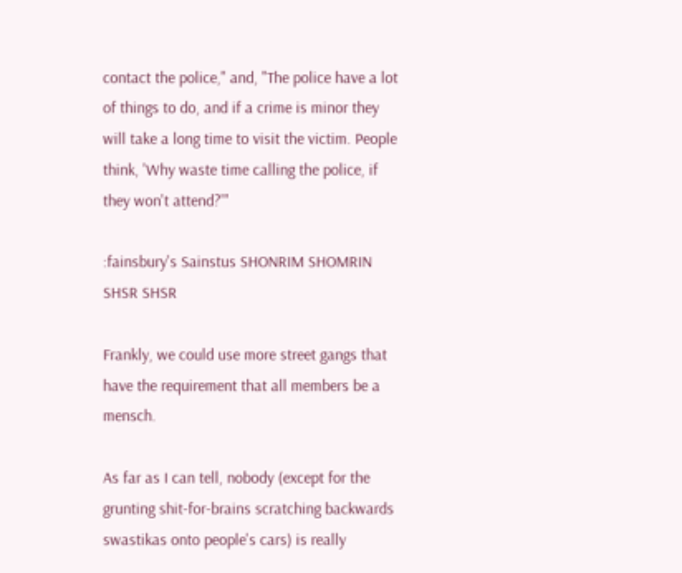contact the police," and, "The police have a lot of things to do, and if a crime is minor they will take a long time to visit the victim. People think, 'Why waste time calling the police, if they won't attend?'"

:fainsbury's Sainstus SHONRIM SHOMRIN SHSR SHSR

Frankly, we could use more street gangs that have the requirement that all members be a mensch.

As far as I can tell, nobody (except for the grunting shit-for-brains scratching backwards swastikas onto people's cars) is really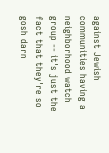against Jewish communities having a neighborhood watch group -- it's just the fact that they're so gosh darn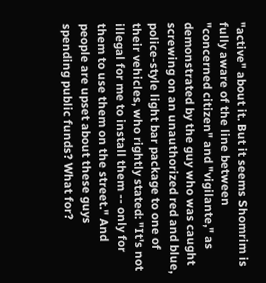"active" about it. But it seems Shomrim is fully aware of the line between "concerned citizen" and "vigilante," as demonstrated by the guy who was caught screwing on an unauthorized red and blue, police-style light bar package to one of their vehicles, who rightly stated: "It's not illegal for me to install them -- only for them to use them on the street." And people are upset about these guys spending public funds? What for?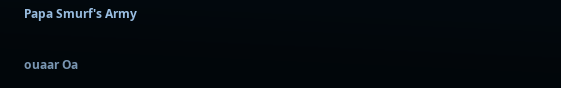Papa Smurf's Army

ouaar Oa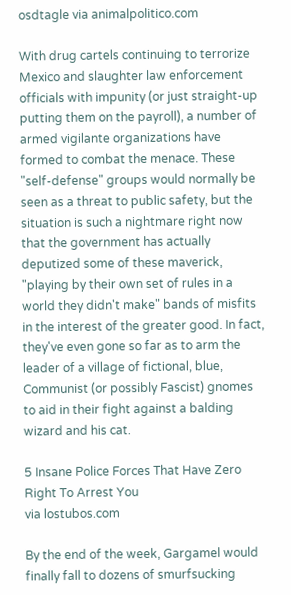osdtagle via animalpolitico.com

With drug cartels continuing to terrorize Mexico and slaughter law enforcement officials with impunity (or just straight-up putting them on the payroll), a number of armed vigilante organizations have formed to combat the menace. These "self-defense" groups would normally be seen as a threat to public safety, but the situation is such a nightmare right now that the government has actually deputized some of these maverick, "playing by their own set of rules in a world they didn't make" bands of misfits in the interest of the greater good. In fact, they've even gone so far as to arm the leader of a village of fictional, blue, Communist (or possibly Fascist) gnomes to aid in their fight against a balding wizard and his cat.

5 Insane Police Forces That Have Zero Right To Arrest You
via lostubos.com

By the end of the week, Gargamel would finally fall to dozens of smurfsucking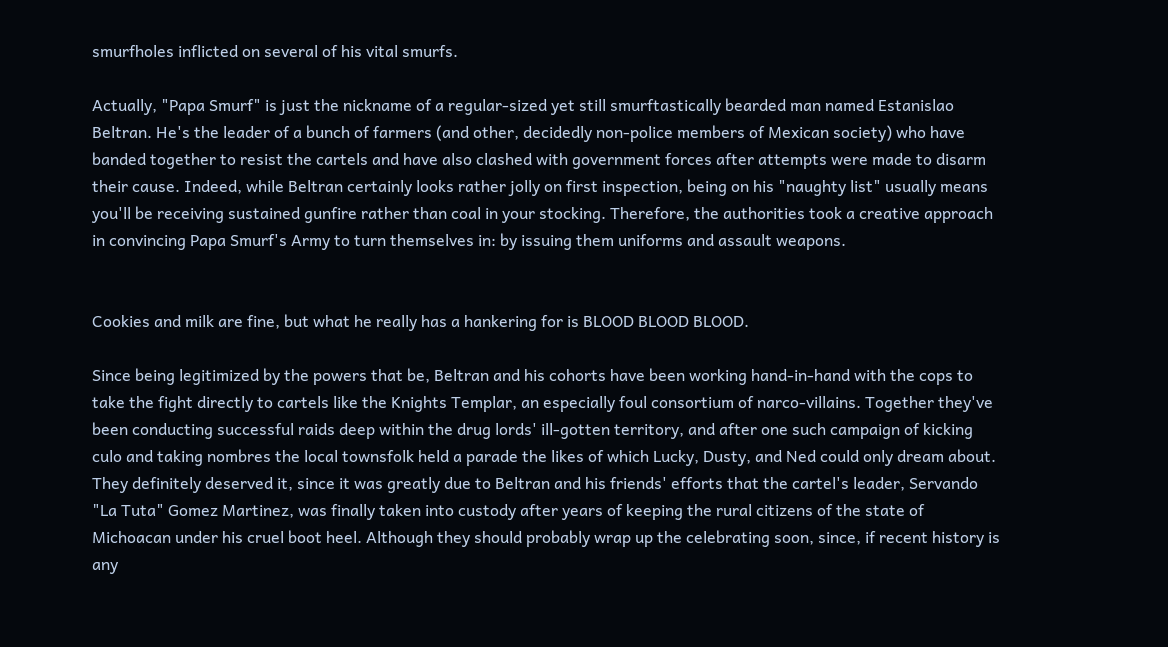smurfholes inflicted on several of his vital smurfs.

Actually, "Papa Smurf" is just the nickname of a regular-sized yet still smurftastically bearded man named Estanislao Beltran. He's the leader of a bunch of farmers (and other, decidedly non-police members of Mexican society) who have banded together to resist the cartels and have also clashed with government forces after attempts were made to disarm their cause. Indeed, while Beltran certainly looks rather jolly on first inspection, being on his "naughty list" usually means you'll be receiving sustained gunfire rather than coal in your stocking. Therefore, the authorities took a creative approach in convincing Papa Smurf's Army to turn themselves in: by issuing them uniforms and assault weapons.


Cookies and milk are fine, but what he really has a hankering for is BLOOD BLOOD BLOOD.

Since being legitimized by the powers that be, Beltran and his cohorts have been working hand-in-hand with the cops to take the fight directly to cartels like the Knights Templar, an especially foul consortium of narco-villains. Together they've been conducting successful raids deep within the drug lords' ill-gotten territory, and after one such campaign of kicking culo and taking nombres the local townsfolk held a parade the likes of which Lucky, Dusty, and Ned could only dream about. They definitely deserved it, since it was greatly due to Beltran and his friends' efforts that the cartel's leader, Servando "La Tuta" Gomez Martinez, was finally taken into custody after years of keeping the rural citizens of the state of Michoacan under his cruel boot heel. Although they should probably wrap up the celebrating soon, since, if recent history is any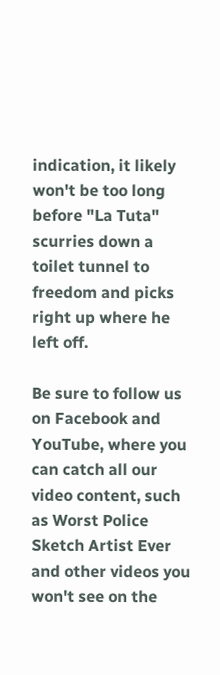indication, it likely won't be too long before "La Tuta" scurries down a toilet tunnel to freedom and picks right up where he left off.

Be sure to follow us on Facebook and YouTube, where you can catch all our video content, such as Worst Police Sketch Artist Ever and other videos you won't see on the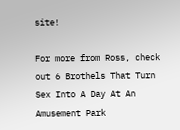site!

For more from Ross, check out 6 Brothels That Turn Sex Into A Day At An Amusement Park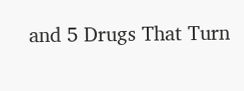and 5 Drugs That Turn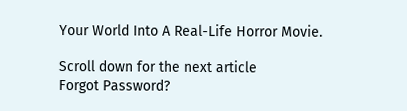Your World Into A Real-Life Horror Movie.

Scroll down for the next article
Forgot Password?